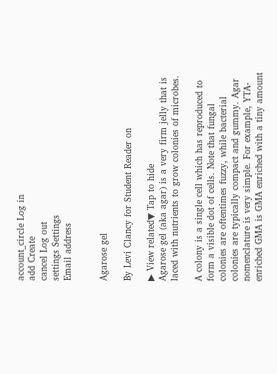account_circle Log in
add Create
cancel Log out
settings Settings
Email address


Agarose gel

By Levi Clancy for Student Reader on

▶ View related▼ Tap to hide
Agarose gel (aka agar) is a very firm jelly that is laced with nutrients to grow colonies of microbes.

A colony is a single cell which has reproduced to form a visible dot of cells. Note that fungal colonies are oftentimes fuzzy, while bacterial colonies are typically compact and gummy. Agar nomenclature is very simple. For example, YTA-enriched GMA is GMA enriched with a tiny amount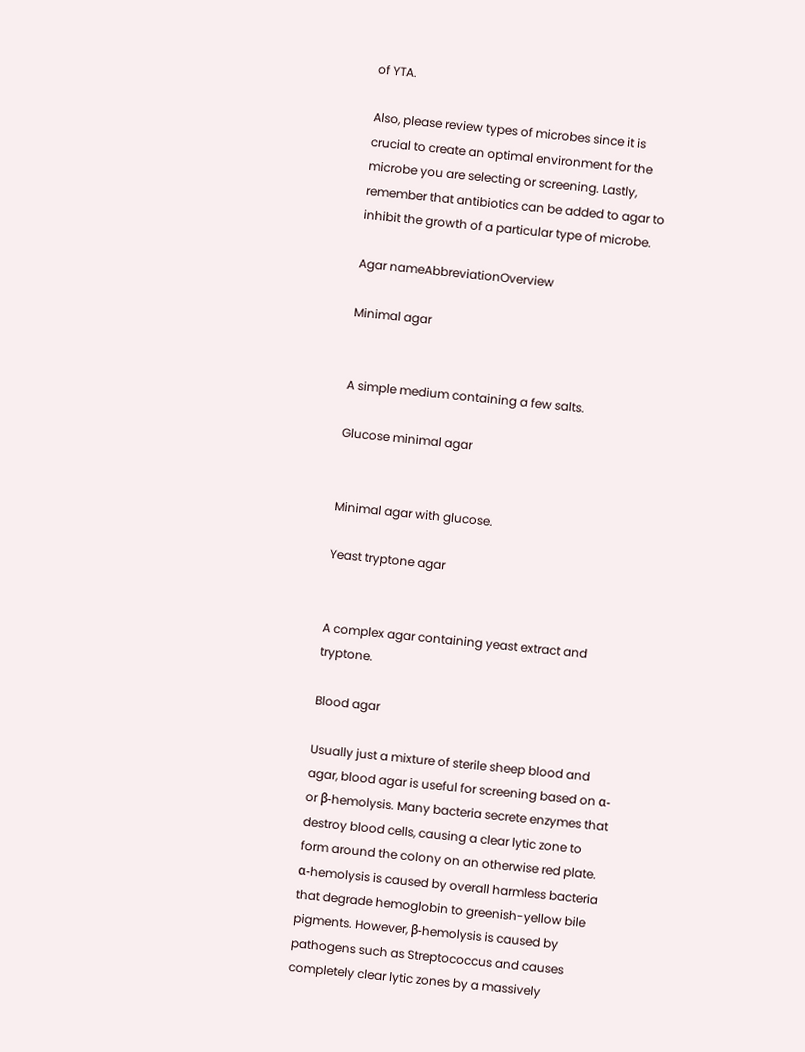of YTA.

Also, please review types of microbes since it is crucial to create an optimal environment for the microbe you are selecting or screening. Lastly, remember that antibiotics can be added to agar to inhibit the growth of a particular type of microbe.

Agar nameAbbreviationOverview

Minimal agar


A simple medium containing a few salts.

Glucose minimal agar


Minimal agar with glucose.

Yeast tryptone agar


A complex agar containing yeast extract and tryptone.

Blood agar

Usually just a mixture of sterile sheep blood and agar, blood agar is useful for screening based on α- or β-hemolysis. Many bacteria secrete enzymes that destroy blood cells, causing a clear lytic zone to form around the colony on an otherwise red plate. α-hemolysis is caused by overall harmless bacteria that degrade hemoglobin to greenish-yellow bile pigments. However, β-hemolysis is caused by pathogens such as Streptococcus and causes completely clear lytic zones by a massively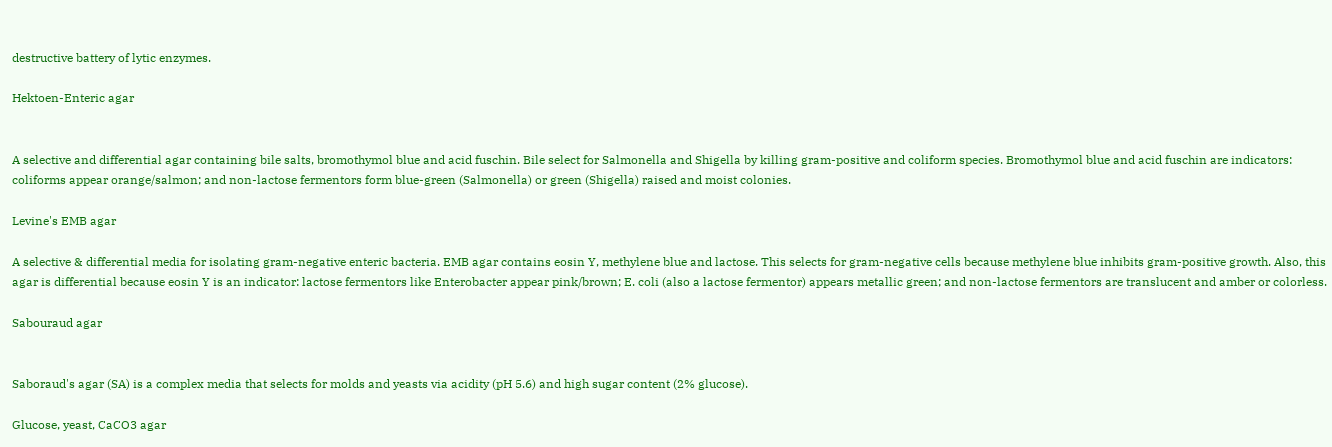destructive battery of lytic enzymes.

Hektoen-Enteric agar


A selective and differential agar containing bile salts, bromothymol blue and acid fuschin. Bile select for Salmonella and Shigella by killing gram-positive and coliform species. Bromothymol blue and acid fuschin are indicators: coliforms appear orange/salmon; and non-lactose fermentors form blue-green (Salmonella) or green (Shigella) raised and moist colonies.

Levine's EMB agar

A selective & differential media for isolating gram-negative enteric bacteria. EMB agar contains eosin Y, methylene blue and lactose. This selects for gram-negative cells because methylene blue inhibits gram-positive growth. Also, this agar is differential because eosin Y is an indicator: lactose fermentors like Enterobacter appear pink/brown; E. coli (also a lactose fermentor) appears metallic green; and non-lactose fermentors are translucent and amber or colorless.

Sabouraud agar


Saboraud's agar (SA) is a complex media that selects for molds and yeasts via acidity (pH 5.6) and high sugar content (2% glucose).

Glucose, yeast, CaCO3 agar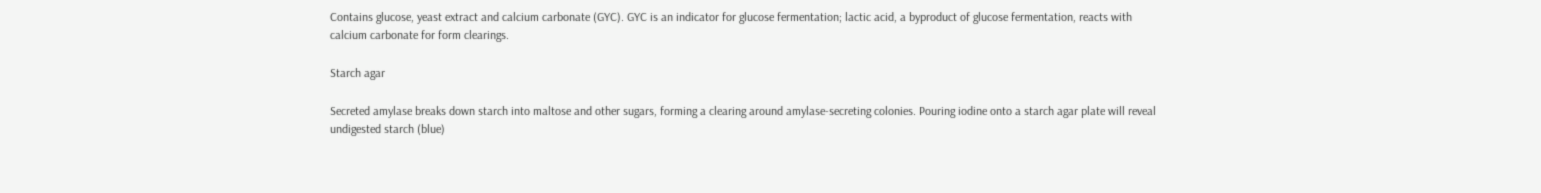Contains glucose, yeast extract and calcium carbonate (GYC). GYC is an indicator for glucose fermentation; lactic acid, a byproduct of glucose fermentation, reacts with calcium carbonate for form clearings.

Starch agar

Secreted amylase breaks down starch into maltose and other sugars, forming a clearing around amylase-secreting colonies. Pouring iodine onto a starch agar plate will reveal undigested starch (blue)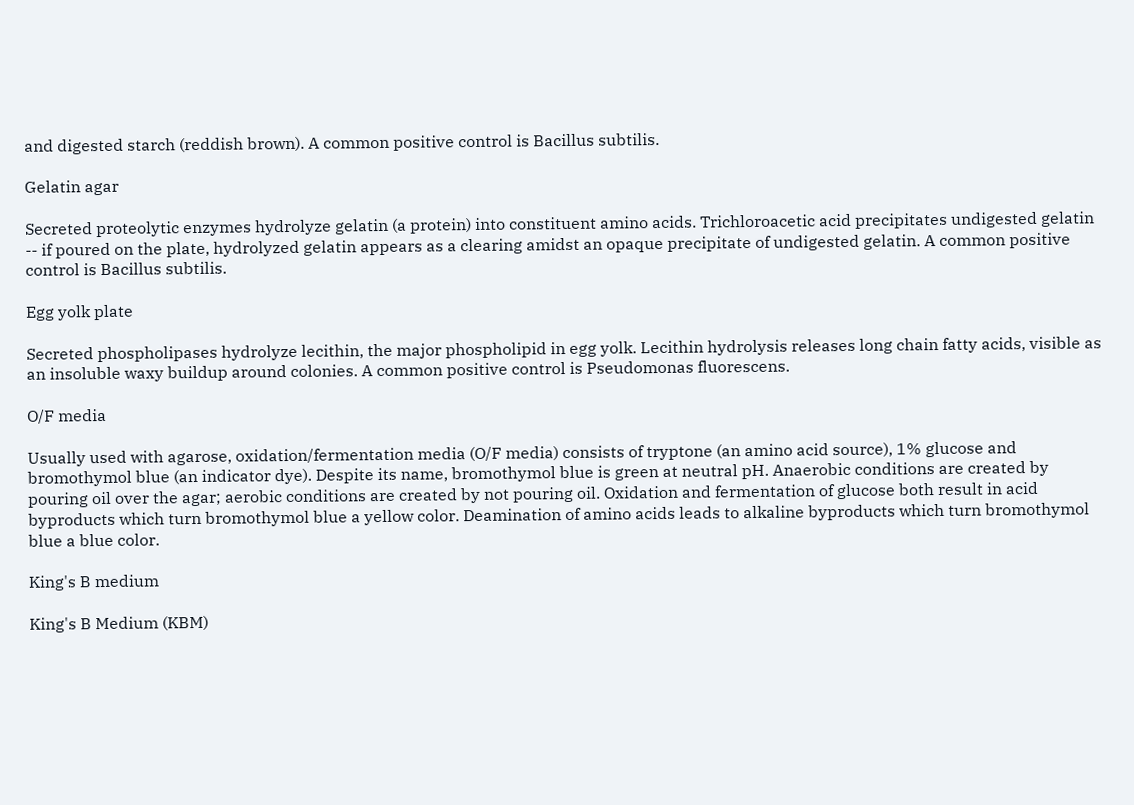and digested starch (reddish brown). A common positive control is Bacillus subtilis.

Gelatin agar

Secreted proteolytic enzymes hydrolyze gelatin (a protein) into constituent amino acids. Trichloroacetic acid precipitates undigested gelatin -- if poured on the plate, hydrolyzed gelatin appears as a clearing amidst an opaque precipitate of undigested gelatin. A common positive control is Bacillus subtilis.

Egg yolk plate

Secreted phospholipases hydrolyze lecithin, the major phospholipid in egg yolk. Lecithin hydrolysis releases long chain fatty acids, visible as an insoluble waxy buildup around colonies. A common positive control is Pseudomonas fluorescens.

O/F media

Usually used with agarose, oxidation/fermentation media (O/F media) consists of tryptone (an amino acid source), 1% glucose and bromothymol blue (an indicator dye). Despite its name, bromothymol blue is green at neutral pH. Anaerobic conditions are created by pouring oil over the agar; aerobic conditions are created by not pouring oil. Oxidation and fermentation of glucose both result in acid byproducts which turn bromothymol blue a yellow color. Deamination of amino acids leads to alkaline byproducts which turn bromothymol blue a blue color.

King's B medium

King's B Medium (KBM)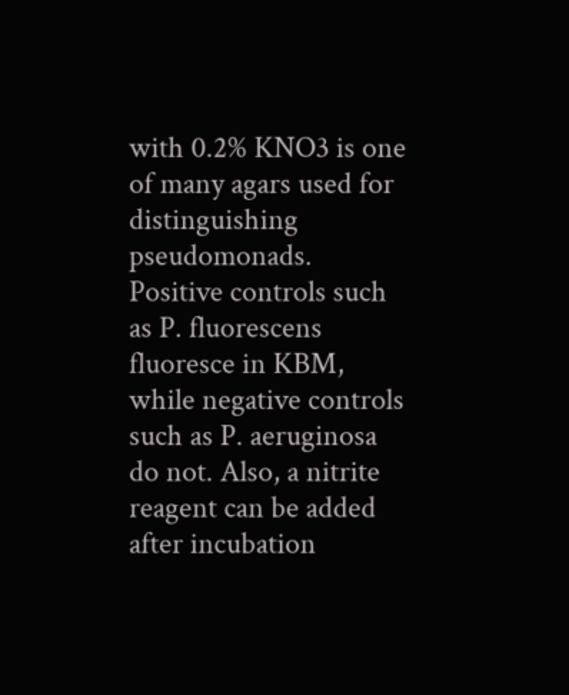with 0.2% KNO3 is one of many agars used for distinguishing pseudomonads. Positive controls such as P. fluorescens fluoresce in KBM, while negative controls such as P. aeruginosa do not. Also, a nitrite reagent can be added after incubation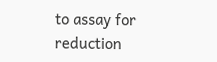to assay for reduction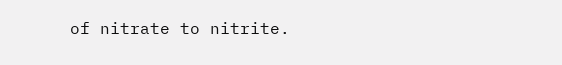of nitrate to nitrite.